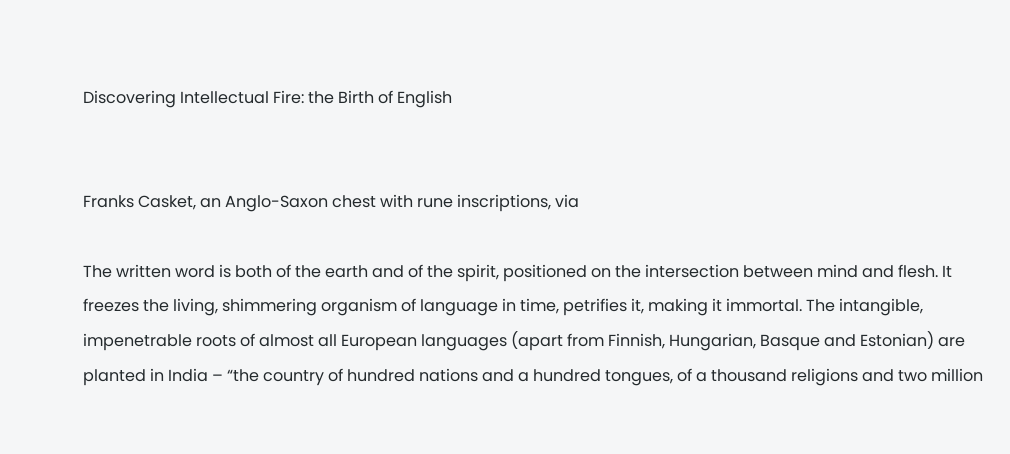Discovering Intellectual Fire: the Birth of English


Franks Casket, an Anglo-Saxon chest with rune inscriptions, via

The written word is both of the earth and of the spirit, positioned on the intersection between mind and flesh. It freezes the living, shimmering organism of language in time, petrifies it, making it immortal. The intangible, impenetrable roots of almost all European languages (apart from Finnish, Hungarian, Basque and Estonian) are planted in India – “the country of hundred nations and a hundred tongues, of a thousand religions and two million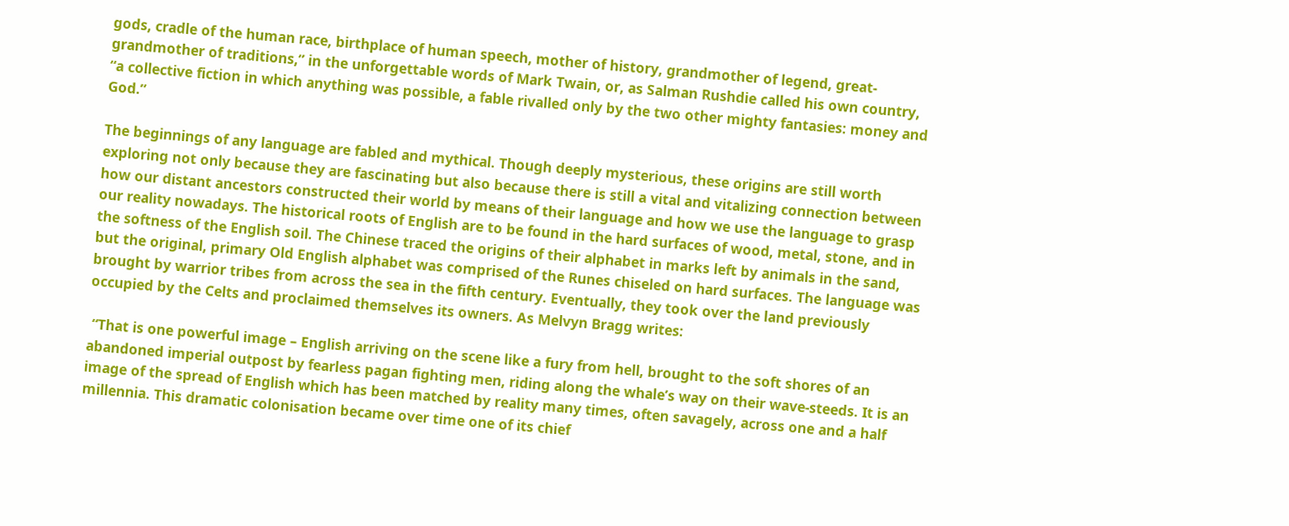gods, cradle of the human race, birthplace of human speech, mother of history, grandmother of legend, great-grandmother of traditions,” in the unforgettable words of Mark Twain, or, as Salman Rushdie called his own country, “a collective fiction in which anything was possible, a fable rivalled only by the two other mighty fantasies: money and God.”

The beginnings of any language are fabled and mythical. Though deeply mysterious, these origins are still worth exploring not only because they are fascinating but also because there is still a vital and vitalizing connection between how our distant ancestors constructed their world by means of their language and how we use the language to grasp our reality nowadays. The historical roots of English are to be found in the hard surfaces of wood, metal, stone, and in the softness of the English soil. The Chinese traced the origins of their alphabet in marks left by animals in the sand, but the original, primary Old English alphabet was comprised of the Runes chiseled on hard surfaces. The language was brought by warrior tribes from across the sea in the fifth century. Eventually, they took over the land previously occupied by the Celts and proclaimed themselves its owners. As Melvyn Bragg writes:

 “That is one powerful image – English arriving on the scene like a fury from hell, brought to the soft shores of an abandoned imperial outpost by fearless pagan fighting men, riding along the whale’s way on their wave-steeds. It is an image of the spread of English which has been matched by reality many times, often savagely, across one and a half millennia. This dramatic colonisation became over time one of its chief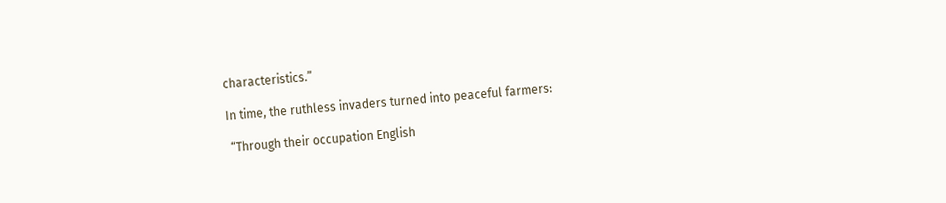characteristics.”

In time, the ruthless invaders turned into peaceful farmers:

 “Through their occupation English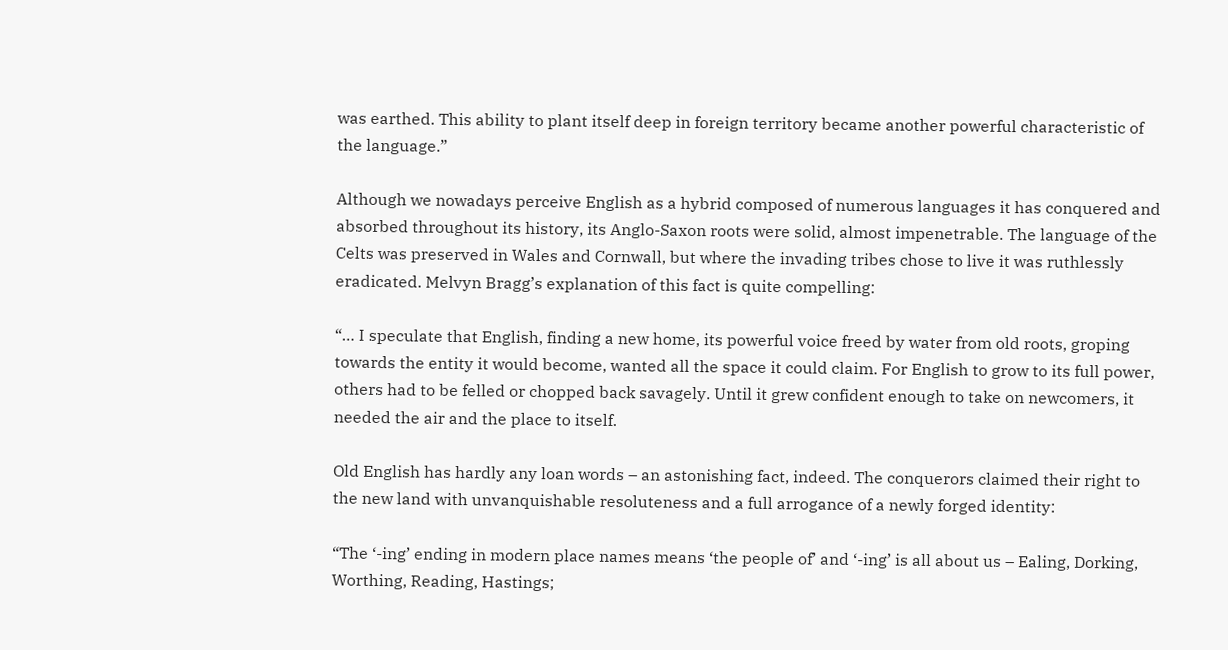was earthed. This ability to plant itself deep in foreign territory became another powerful characteristic of the language.”

Although we nowadays perceive English as a hybrid composed of numerous languages it has conquered and absorbed throughout its history, its Anglo-Saxon roots were solid, almost impenetrable. The language of the Celts was preserved in Wales and Cornwall, but where the invading tribes chose to live it was ruthlessly eradicated. Melvyn Bragg’s explanation of this fact is quite compelling:

“… I speculate that English, finding a new home, its powerful voice freed by water from old roots, groping towards the entity it would become, wanted all the space it could claim. For English to grow to its full power, others had to be felled or chopped back savagely. Until it grew confident enough to take on newcomers, it needed the air and the place to itself.

Old English has hardly any loan words – an astonishing fact, indeed. The conquerors claimed their right to the new land with unvanquishable resoluteness and a full arrogance of a newly forged identity:

“The ‘-ing’ ending in modern place names means ‘the people of’ and ‘-ing’ is all about us – Ealing, Dorking, Worthing, Reading, Hastings;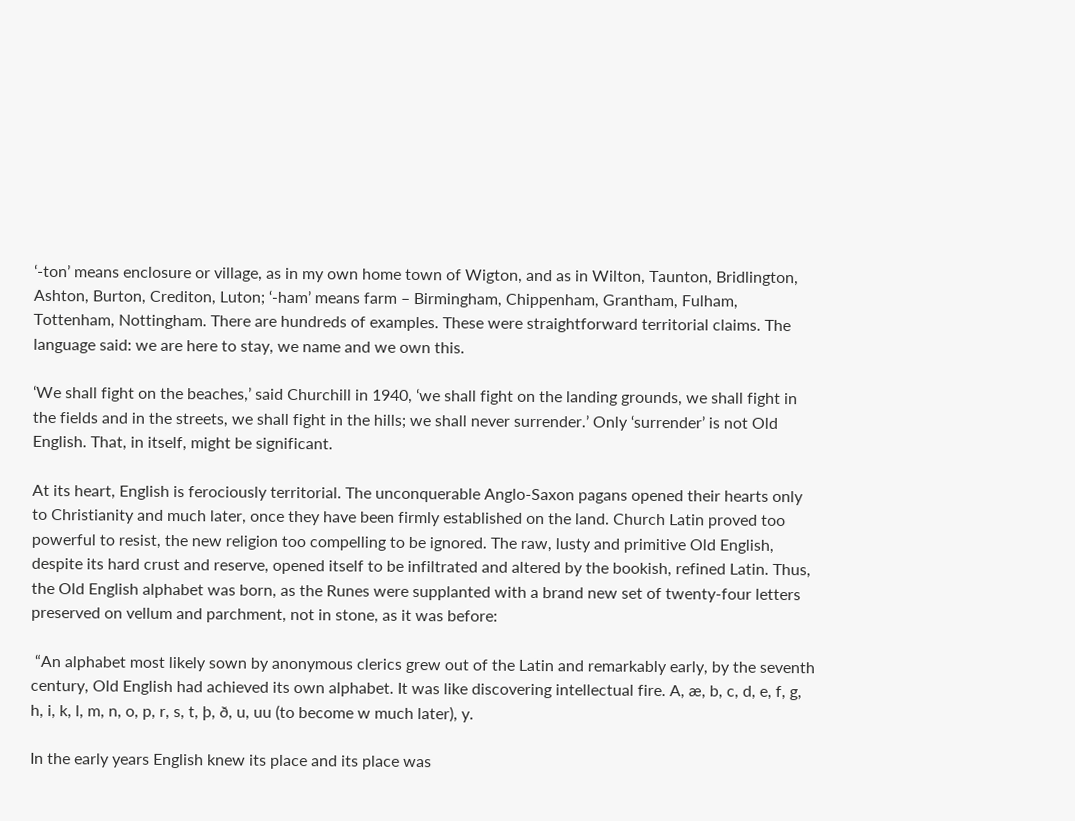‘-ton’ means enclosure or village, as in my own home town of Wigton, and as in Wilton, Taunton, Bridlington, Ashton, Burton, Crediton, Luton; ‘-ham’ means farm – Birmingham, Chippenham, Grantham, Fulham, Tottenham, Nottingham. There are hundreds of examples. These were straightforward territorial claims. The language said: we are here to stay, we name and we own this.

‘We shall fight on the beaches,’ said Churchill in 1940, ‘we shall fight on the landing grounds, we shall fight in the fields and in the streets, we shall fight in the hills; we shall never surrender.’ Only ‘surrender’ is not Old English. That, in itself, might be significant.

At its heart, English is ferociously territorial. The unconquerable Anglo-Saxon pagans opened their hearts only to Christianity and much later, once they have been firmly established on the land. Church Latin proved too powerful to resist, the new religion too compelling to be ignored. The raw, lusty and primitive Old English, despite its hard crust and reserve, opened itself to be infiltrated and altered by the bookish, refined Latin. Thus, the Old English alphabet was born, as the Runes were supplanted with a brand new set of twenty-four letters preserved on vellum and parchment, not in stone, as it was before:

 “An alphabet most likely sown by anonymous clerics grew out of the Latin and remarkably early, by the seventh century, Old English had achieved its own alphabet. It was like discovering intellectual fire. A, æ, b, c, d, e, f, g, h, i, k, l, m, n, o, p, r, s, t, þ, ð, u, uu (to become w much later), y.

In the early years English knew its place and its place was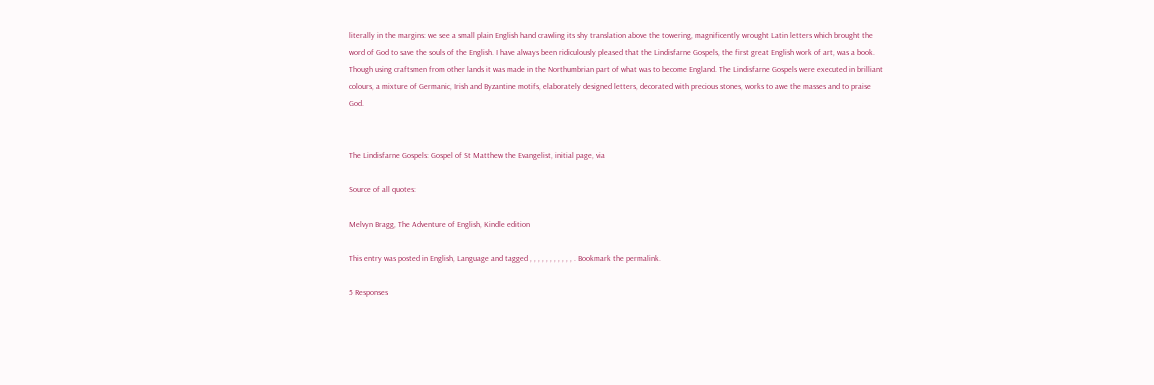literally in the margins: we see a small plain English hand crawling its shy translation above the towering, magnificently wrought Latin letters which brought the word of God to save the souls of the English. I have always been ridiculously pleased that the Lindisfarne Gospels, the first great English work of art, was a book. Though using craftsmen from other lands it was made in the Northumbrian part of what was to become England. The Lindisfarne Gospels were executed in brilliant colours, a mixture of Germanic, Irish and Byzantine motifs, elaborately designed letters, decorated with precious stones, works to awe the masses and to praise God.


The Lindisfarne Gospels: Gospel of St Matthew the Evangelist, initial page, via

Source of all quotes:

Melvyn Bragg, The Adventure of English, Kindle edition

This entry was posted in English, Language and tagged , , , , , , , , , , , . Bookmark the permalink.

5 Responses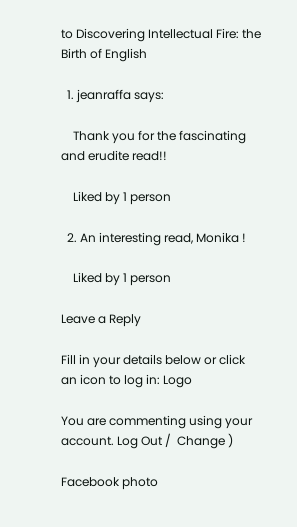to Discovering Intellectual Fire: the Birth of English

  1. jeanraffa says:

    Thank you for the fascinating and erudite read!!

    Liked by 1 person

  2. An interesting read, Monika !

    Liked by 1 person

Leave a Reply

Fill in your details below or click an icon to log in: Logo

You are commenting using your account. Log Out /  Change )

Facebook photo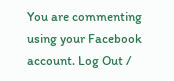You are commenting using your Facebook account. Log Out /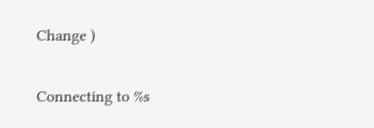Change )

Connecting to %s